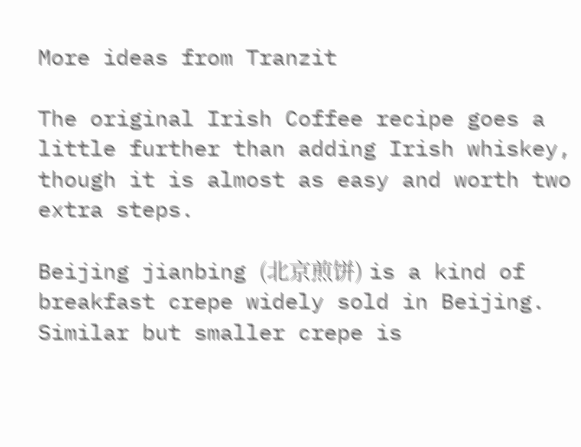More ideas from Tranzit

The original Irish Coffee recipe goes a little further than adding Irish whiskey, though it is almost as easy and worth two extra steps.

Beijing jianbing (北京煎饼) is a kind of breakfast crepe widely sold in Beijing. Similar but smaller crepe is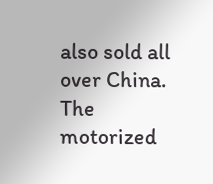also sold all over China. The motorized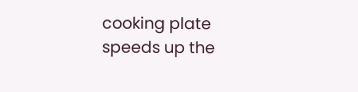cooking plate speeds up the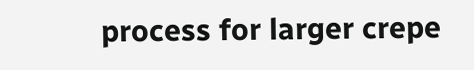process for larger crepe